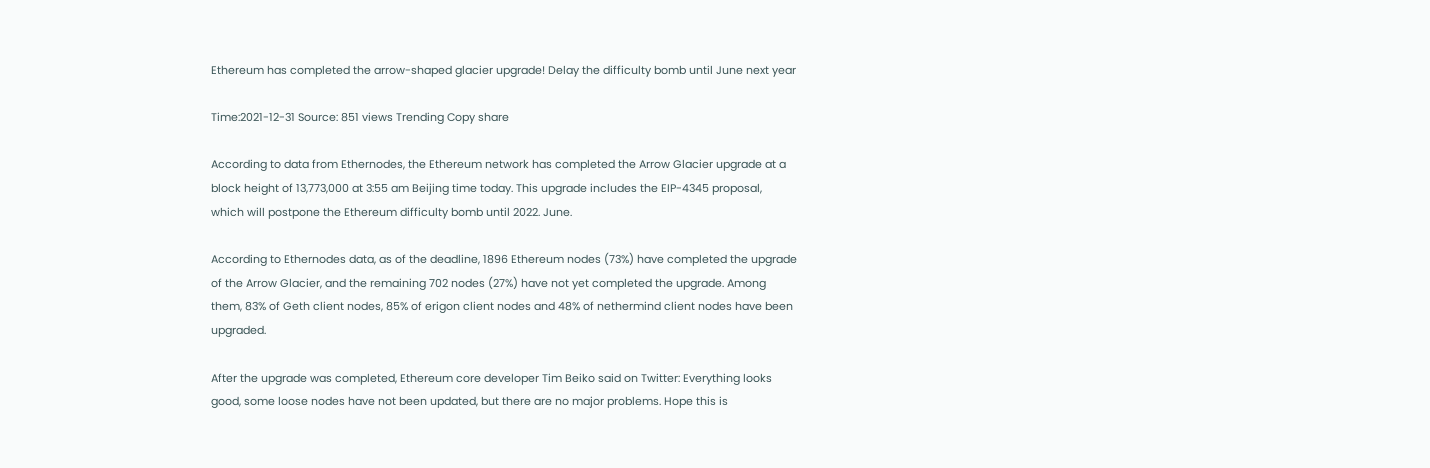Ethereum has completed the arrow-shaped glacier upgrade! Delay the difficulty bomb until June next year

Time:2021-12-31 Source: 851 views Trending Copy share

According to data from Ethernodes, the Ethereum network has completed the Arrow Glacier upgrade at a block height of 13,773,000 at 3:55 am Beijing time today. This upgrade includes the EIP-4345 proposal, which will postpone the Ethereum difficulty bomb until 2022. June.

According to Ethernodes data, as of the deadline, 1896 Ethereum nodes (73%) have completed the upgrade of the Arrow Glacier, and the remaining 702 nodes (27%) have not yet completed the upgrade. Among them, 83% of Geth client nodes, 85% of erigon client nodes and 48% of nethermind client nodes have been upgraded.

After the upgrade was completed, Ethereum core developer Tim Beiko said on Twitter: Everything looks good, some loose nodes have not been updated, but there are no major problems. Hope this is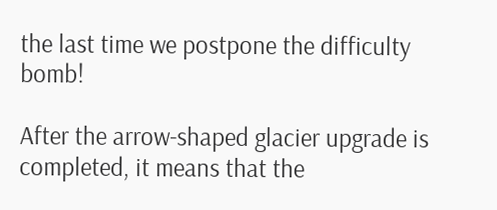the last time we postpone the difficulty bomb!

After the arrow-shaped glacier upgrade is completed, it means that the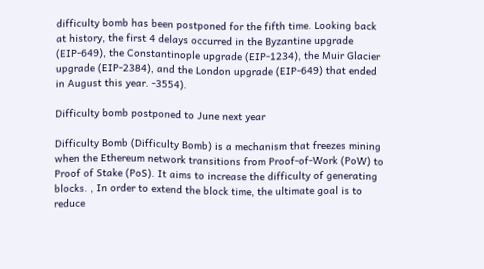difficulty bomb has been postponed for the fifth time. Looking back at history, the first 4 delays occurred in the Byzantine upgrade (EIP-649), the Constantinople upgrade (EIP-1234), the Muir Glacier upgrade (EIP-2384), and the London upgrade (EIP-649) that ended in August this year. -3554).

Difficulty bomb postponed to June next year

Difficulty Bomb (Difficulty Bomb) is a mechanism that freezes mining when the Ethereum network transitions from Proof-of-Work (PoW) to Proof of Stake (PoS). It aims to increase the difficulty of generating blocks. , In order to extend the block time, the ultimate goal is to reduce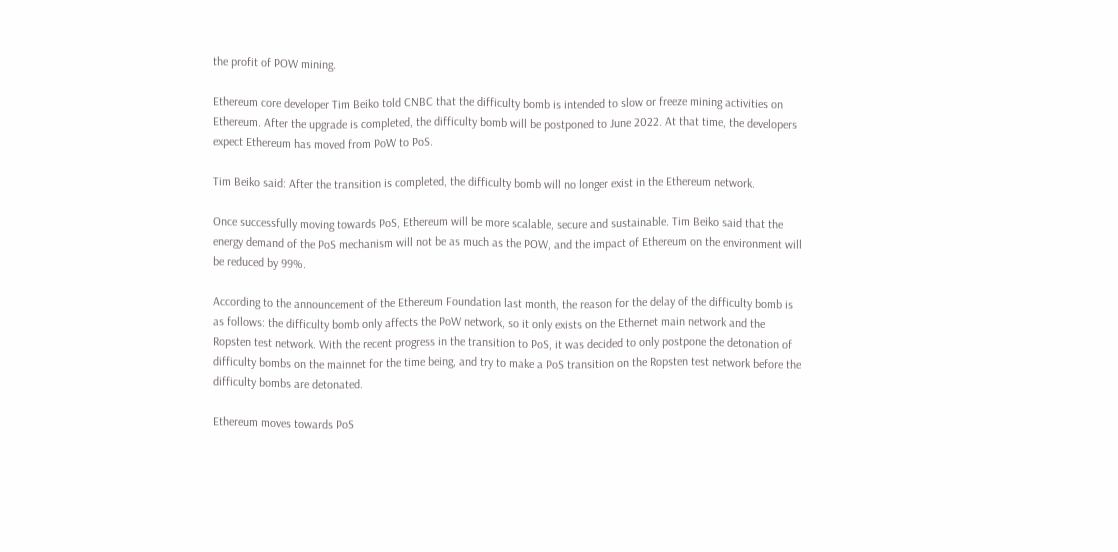the profit of POW mining.

Ethereum core developer Tim Beiko told CNBC that the difficulty bomb is intended to slow or freeze mining activities on Ethereum. After the upgrade is completed, the difficulty bomb will be postponed to June 2022. At that time, the developers expect Ethereum has moved from PoW to PoS.

Tim Beiko said: After the transition is completed, the difficulty bomb will no longer exist in the Ethereum network.

Once successfully moving towards PoS, Ethereum will be more scalable, secure and sustainable. Tim Beiko said that the energy demand of the PoS mechanism will not be as much as the POW, and the impact of Ethereum on the environment will be reduced by 99%.

According to the announcement of the Ethereum Foundation last month, the reason for the delay of the difficulty bomb is as follows: the difficulty bomb only affects the PoW network, so it only exists on the Ethernet main network and the Ropsten test network. With the recent progress in the transition to PoS, it was decided to only postpone the detonation of difficulty bombs on the mainnet for the time being, and try to make a PoS transition on the Ropsten test network before the difficulty bombs are detonated.

Ethereum moves towards PoS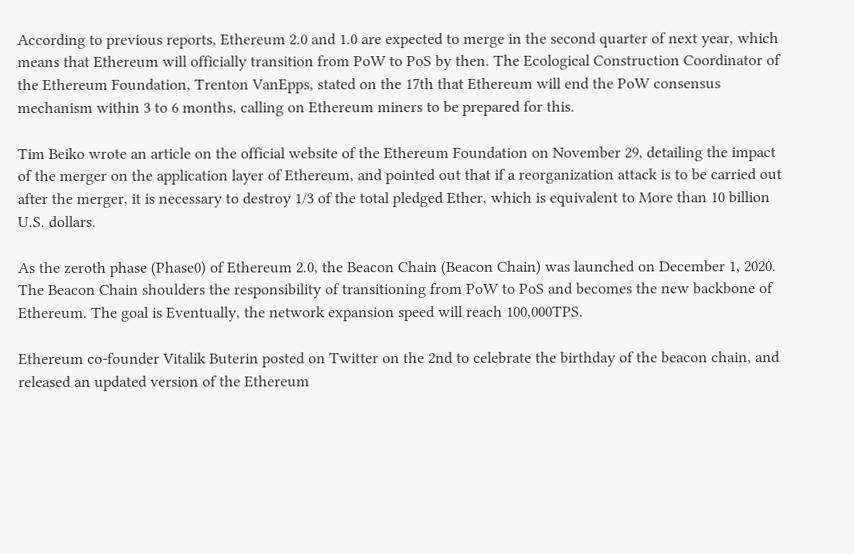According to previous reports, Ethereum 2.0 and 1.0 are expected to merge in the second quarter of next year, which means that Ethereum will officially transition from PoW to PoS by then. The Ecological Construction Coordinator of the Ethereum Foundation, Trenton VanEpps, stated on the 17th that Ethereum will end the PoW consensus mechanism within 3 to 6 months, calling on Ethereum miners to be prepared for this.

Tim Beiko wrote an article on the official website of the Ethereum Foundation on November 29, detailing the impact of the merger on the application layer of Ethereum, and pointed out that if a reorganization attack is to be carried out after the merger, it is necessary to destroy 1/3 of the total pledged Ether, which is equivalent to More than 10 billion U.S. dollars.

As the zeroth phase (Phase0) of Ethereum 2.0, the Beacon Chain (Beacon Chain) was launched on December 1, 2020. The Beacon Chain shoulders the responsibility of transitioning from PoW to PoS and becomes the new backbone of Ethereum. The goal is Eventually, the network expansion speed will reach 100,000TPS.

Ethereum co-founder Vitalik Buterin posted on Twitter on the 2nd to celebrate the birthday of the beacon chain, and released an updated version of the Ethereum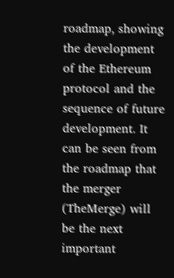roadmap, showing the development of the Ethereum protocol and the sequence of future development. It can be seen from the roadmap that the merger (TheMerge) will be the next important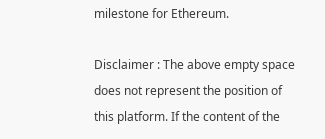milestone for Ethereum.

Disclaimer : The above empty space does not represent the position of this platform. If the content of the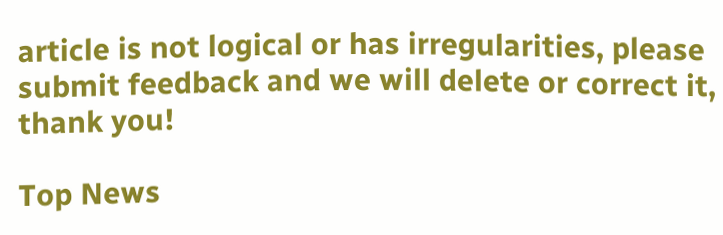article is not logical or has irregularities, please submit feedback and we will delete or correct it, thank you!

Top News